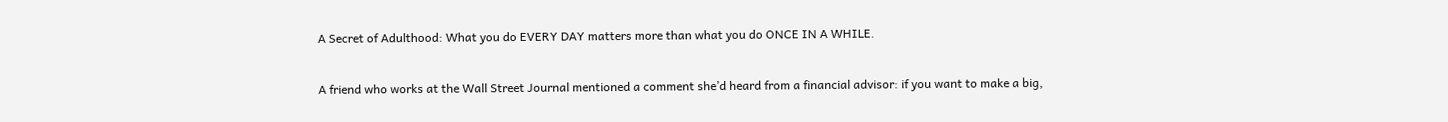A Secret of Adulthood: What you do EVERY DAY matters more than what you do ONCE IN A WHILE.

A friend who works at the Wall Street Journal mentioned a comment she’d heard from a financial advisor: if you want to make a big,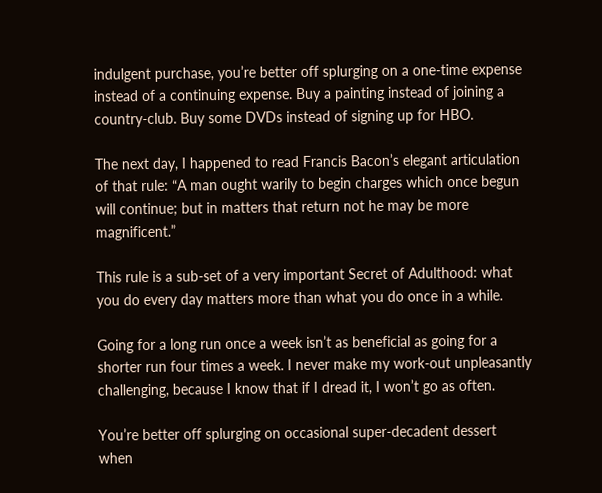indulgent purchase, you’re better off splurging on a one-time expense instead of a continuing expense. Buy a painting instead of joining a country-club. Buy some DVDs instead of signing up for HBO.

The next day, I happened to read Francis Bacon’s elegant articulation of that rule: “A man ought warily to begin charges which once begun will continue; but in matters that return not he may be more magnificent.”

This rule is a sub-set of a very important Secret of Adulthood: what you do every day matters more than what you do once in a while.

Going for a long run once a week isn’t as beneficial as going for a shorter run four times a week. I never make my work-out unpleasantly challenging, because I know that if I dread it, I won’t go as often.

You’re better off splurging on occasional super-decadent dessert when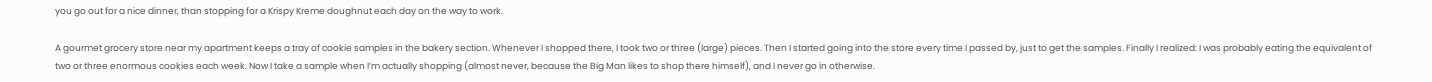you go out for a nice dinner, than stopping for a Krispy Kreme doughnut each day on the way to work.

A gourmet grocery store near my apartment keeps a tray of cookie samples in the bakery section. Whenever I shopped there, I took two or three (large) pieces. Then I started going into the store every time I passed by, just to get the samples. Finally I realized: I was probably eating the equivalent of two or three enormous cookies each week. Now I take a sample when I’m actually shopping (almost never, because the Big Man likes to shop there himself), and I never go in otherwise.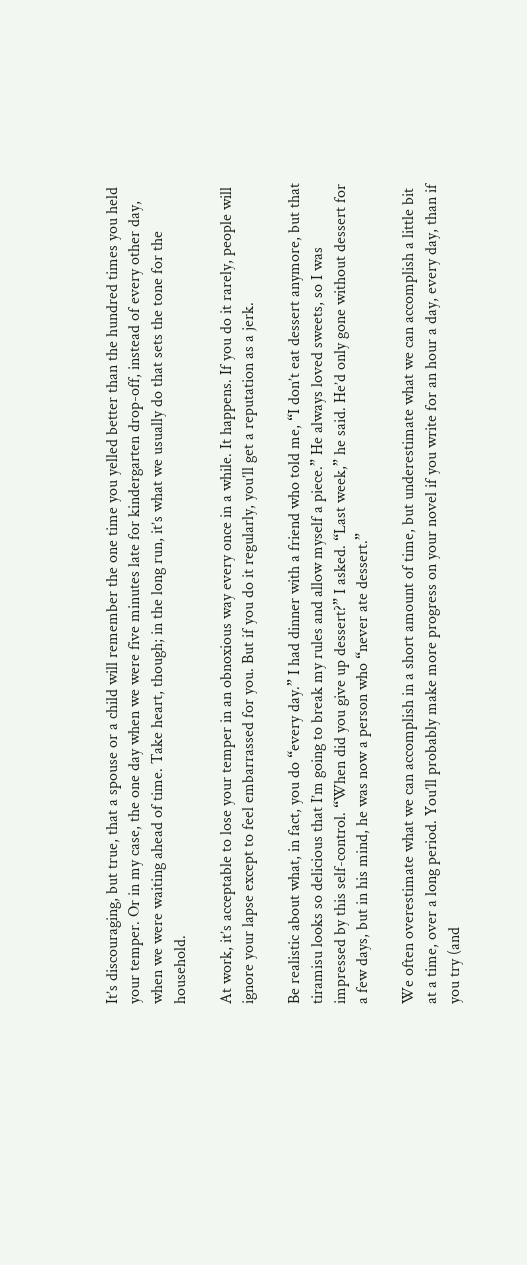It’s discouraging, but true, that a spouse or a child will remember the one time you yelled better than the hundred times you held your temper. Or in my case, the one day when we were five minutes late for kindergarten drop-off, instead of every other day, when we were waiting ahead of time. Take heart, though; in the long run, it’s what we usually do that sets the tone for the household.

At work, it’s acceptable to lose your temper in an obnoxious way every once in a while. It happens. If you do it rarely, people will ignore your lapse except to feel embarrassed for you. But if you do it regularly, you’ll get a reputation as a jerk.

Be realistic about what, in fact, you do “every day.” I had dinner with a friend who told me, “I don’t eat dessert anymore, but that tiramisu looks so delicious that I’m going to break my rules and allow myself a piece.” He always loved sweets, so I was impressed by this self-control. “When did you give up dessert?” I asked. “Last week,” he said. He’d only gone without dessert for a few days, but in his mind, he was now a person who “never ate dessert.”

We often overestimate what we can accomplish in a short amount of time, but underestimate what we can accomplish a little bit at a time, over a long period. You’ll probably make more progress on your novel if you write for an hour a day, every day, than if you try (and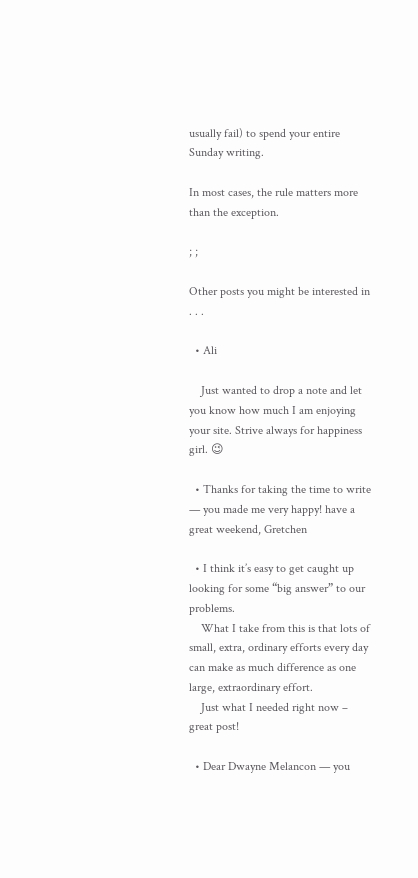usually fail) to spend your entire Sunday writing.

In most cases, the rule matters more than the exception.

; ;

Other posts you might be interested in . . .

  • Ali

    Just wanted to drop a note and let you know how much I am enjoying your site. Strive always for happiness girl. 😉

  • Thanks for taking the time to write — you made me very happy! have a great weekend, Gretchen

  • I think it’s easy to get caught up looking for some “big answer” to our problems.
    What I take from this is that lots of small, extra, ordinary efforts every day can make as much difference as one large, extraordinary effort.
    Just what I needed right now – great post!

  • Dear Dwayne Melancon — you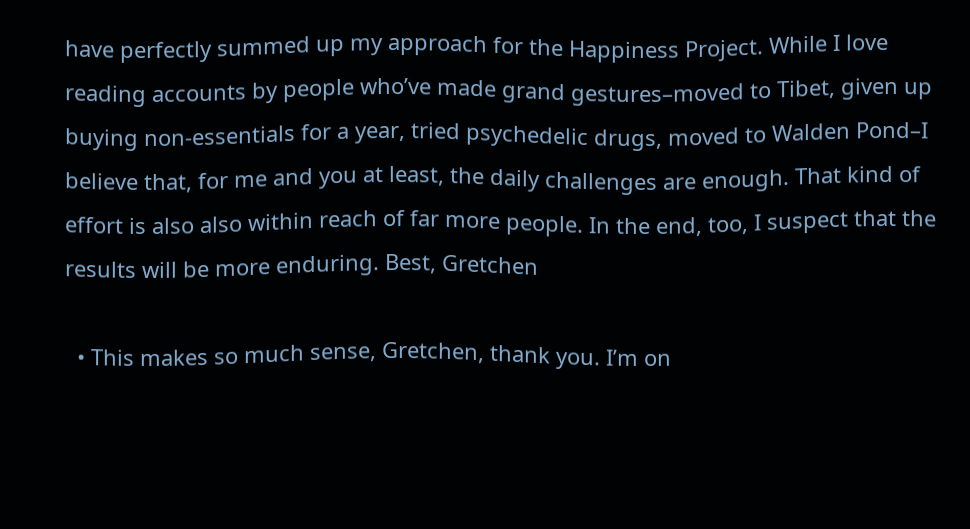have perfectly summed up my approach for the Happiness Project. While I love reading accounts by people who’ve made grand gestures–moved to Tibet, given up buying non-essentials for a year, tried psychedelic drugs, moved to Walden Pond–I believe that, for me and you at least, the daily challenges are enough. That kind of effort is also also within reach of far more people. In the end, too, I suspect that the results will be more enduring. Best, Gretchen

  • This makes so much sense, Gretchen, thank you. I’m on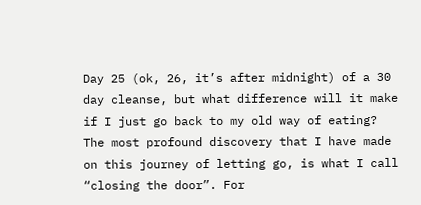Day 25 (ok, 26, it’s after midnight) of a 30 day cleanse, but what difference will it make if I just go back to my old way of eating? The most profound discovery that I have made on this journey of letting go, is what I call “closing the door”. For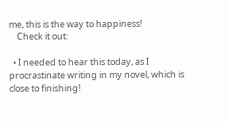me, this is the way to happiness!
    Check it out:

  • I needed to hear this today, as I procrastinate writing in my novel, which is close to finishing!